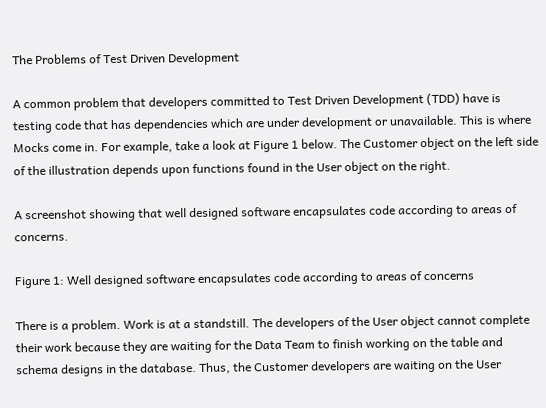The Problems of Test Driven Development

A common problem that developers committed to Test Driven Development (TDD) have is testing code that has dependencies which are under development or unavailable. This is where Mocks come in. For example, take a look at Figure 1 below. The Customer object on the left side of the illustration depends upon functions found in the User object on the right.

A screenshot showing that well designed software encapsulates code according to areas of concerns.

Figure 1: Well designed software encapsulates code according to areas of concerns

There is a problem. Work is at a standstill. The developers of the User object cannot complete their work because they are waiting for the Data Team to finish working on the table and schema designs in the database. Thus, the Customer developers are waiting on the User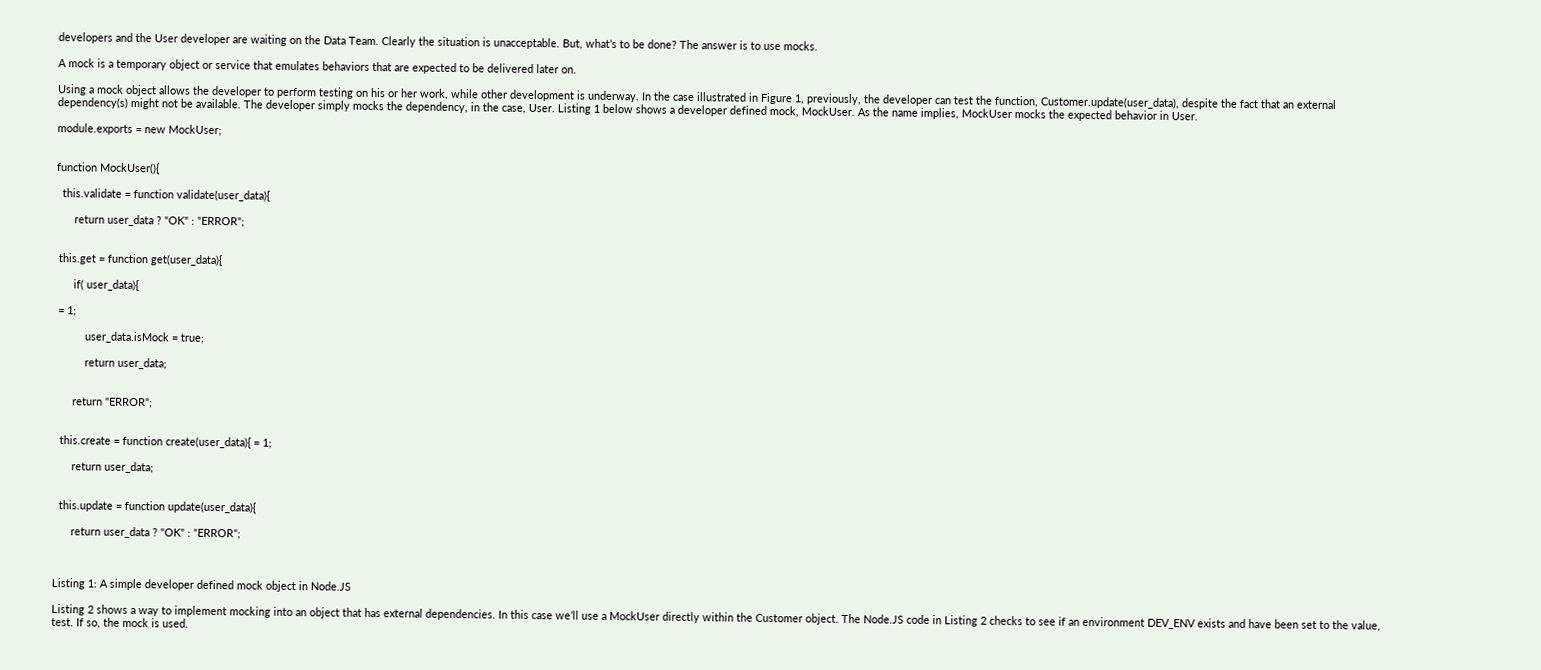developers and the User developer are waiting on the Data Team. Clearly the situation is unacceptable. But, what’s to be done? The answer is to use mocks.

A mock is a temporary object or service that emulates behaviors that are expected to be delivered later on.

Using a mock object allows the developer to perform testing on his or her work, while other development is underway. In the case illustrated in Figure 1, previously, the developer can test the function, Customer.update(user_data), despite the fact that an external dependency(s) might not be available. The developer simply mocks the dependency, in the case, User. Listing 1 below shows a developer defined mock, MockUser. As the name implies, MockUser mocks the expected behavior in User.

module.exports = new MockUser;


function MockUser(){

  this.validate = function validate(user_data){

      return user_data ? "OK" : "ERROR";


 this.get = function get(user_data){

      if( user_data){

 = 1;

          user_data.isMock = true;

          return user_data;


      return "ERROR";


  this.create = function create(user_data){ = 1;

      return user_data;


  this.update = function update(user_data){

      return user_data ? "OK" : "ERROR";



Listing 1: A simple developer defined mock object in Node.JS

Listing 2 shows a way to implement mocking into an object that has external dependencies. In this case we’ll use a MockUser directly within the Customer object. The Node.JS code in Listing 2 checks to see if an environment DEV_ENV exists and have been set to the value, test. If so, the mock is used.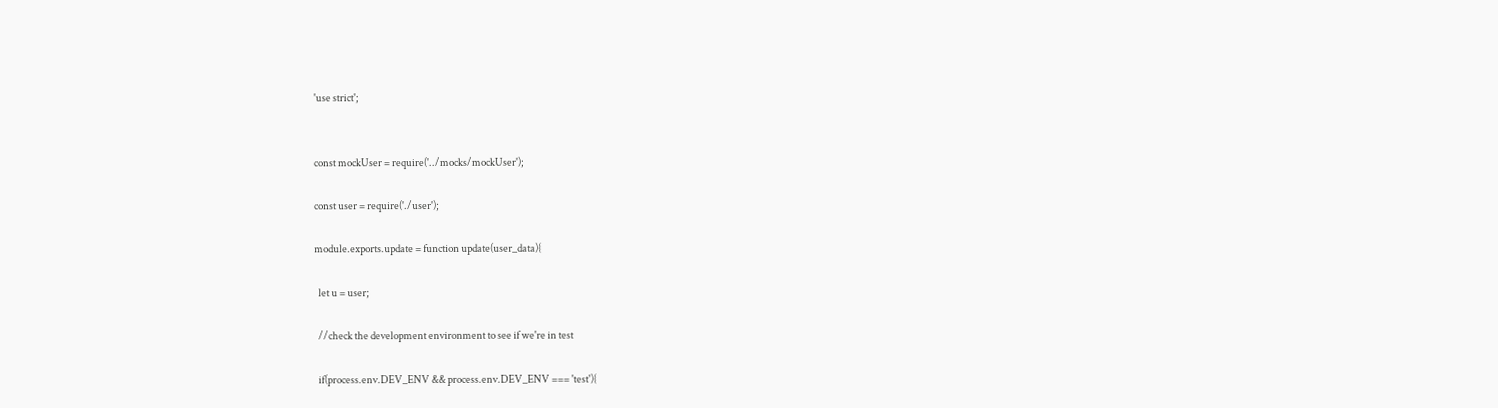'use strict';


const mockUser = require('../mocks/mockUser');

const user = require('./user');

module.exports.update = function update(user_data){

  let u = user;

  //check the development environment to see if we're in test

  if(process.env.DEV_ENV && process.env.DEV_ENV === 'test'){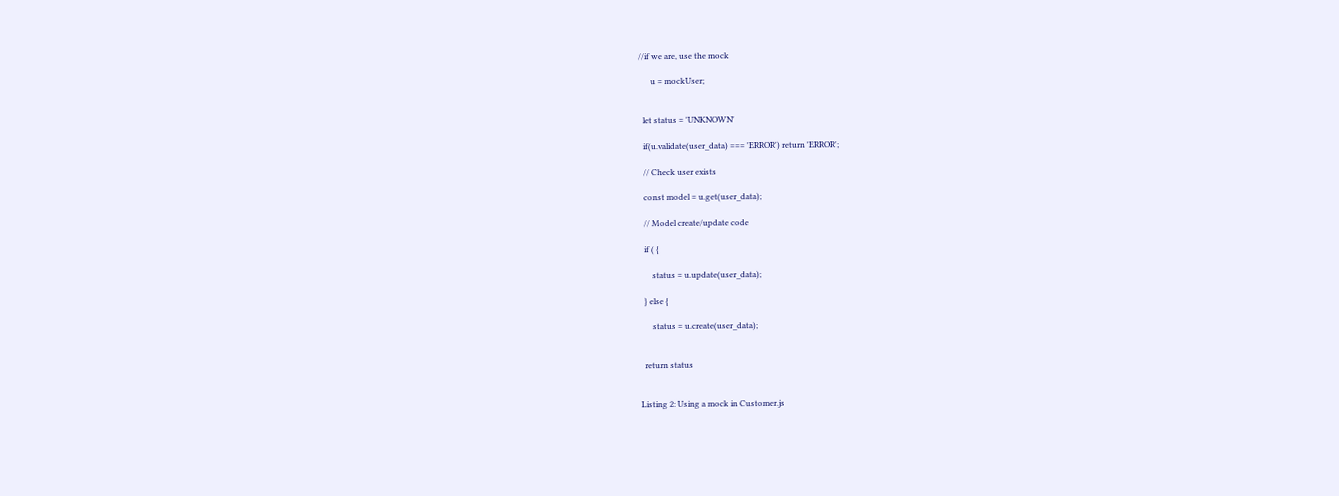//if we are, use the mock

      u = mockUser;


  let status = 'UNKNOWN'

  if(u.validate(user_data) === 'ERROR') return 'ERROR';

  // Check user exists

  const model = u.get(user_data);

  // Model create/update code

  if ( {

      status = u.update(user_data);

  } else {

      status = u.create(user_data);


  return status


Listing 2: Using a mock in Customer.js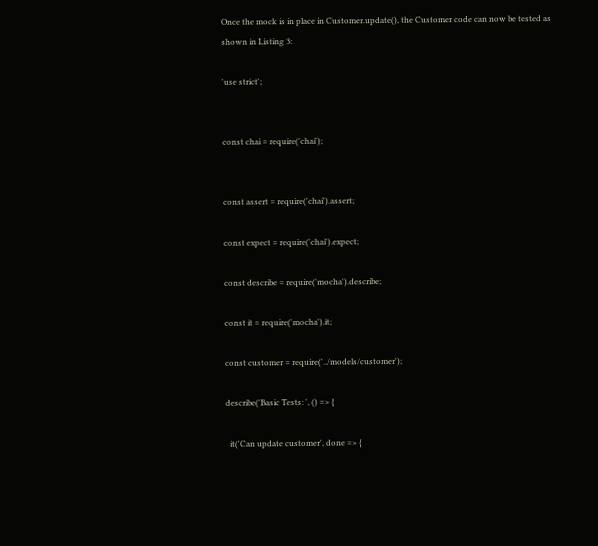Once the mock is in place in Customer.update(), the Customer code can now be tested as shown in Listing 3:

'use strict';


const chai = require('chai');


const assert = require('chai').assert;

const expect = require('chai').expect;

const describe = require('mocha').describe;

const it = require('mocha').it;

const customer = require('../models/customer');

describe('Basic Tests: ', () => {

  it('Can update customer', done => {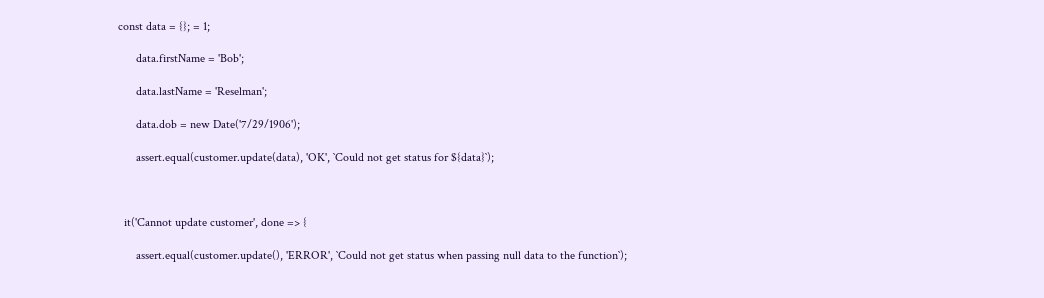const data = {}; = 1;

      data.firstName = 'Bob';

      data.lastName = 'Reselman';

      data.dob = new Date('7/29/1906');

      assert.equal(customer.update(data), 'OK', `Could not get status for ${data}`);



  it('Cannot update customer', done => {

      assert.equal(customer.update(), 'ERROR', `Could not get status when passing null data to the function`);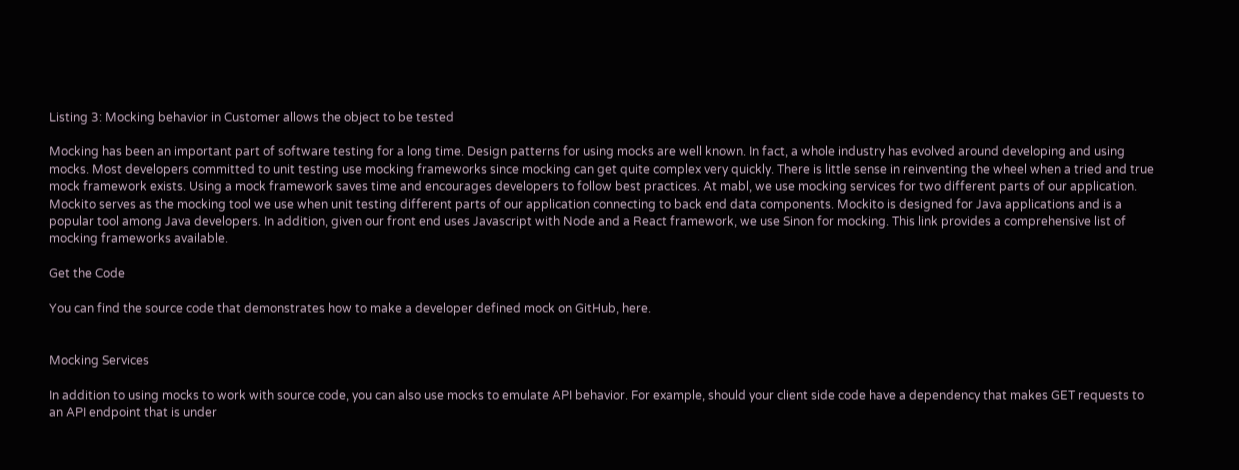Listing 3: Mocking behavior in Customer allows the object to be tested

Mocking has been an important part of software testing for a long time. Design patterns for using mocks are well known. In fact, a whole industry has evolved around developing and using mocks. Most developers committed to unit testing use mocking frameworks since mocking can get quite complex very quickly. There is little sense in reinventing the wheel when a tried and true mock framework exists. Using a mock framework saves time and encourages developers to follow best practices. At mabl, we use mocking services for two different parts of our application. Mockito serves as the mocking tool we use when unit testing different parts of our application connecting to back end data components. Mockito is designed for Java applications and is a popular tool among Java developers. In addition, given our front end uses Javascript with Node and a React framework, we use Sinon for mocking. This link provides a comprehensive list of mocking frameworks available.

Get the Code

You can find the source code that demonstrates how to make a developer defined mock on GitHub, here.


Mocking Services

In addition to using mocks to work with source code, you can also use mocks to emulate API behavior. For example, should your client side code have a dependency that makes GET requests to an API endpoint that is under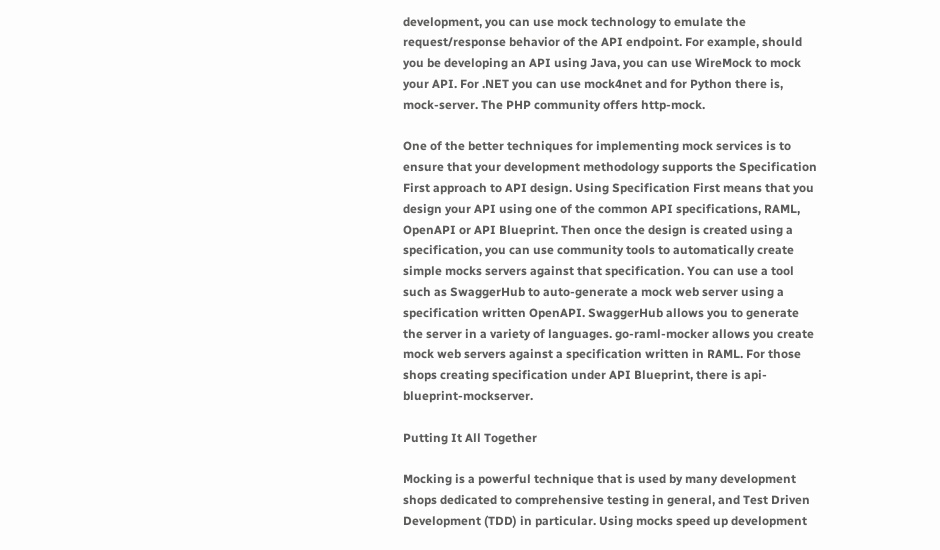development, you can use mock technology to emulate the request/response behavior of the API endpoint. For example, should you be developing an API using Java, you can use WireMock to mock your API. For .NET you can use mock4net and for Python there is, mock-server. The PHP community offers http-mock.

One of the better techniques for implementing mock services is to ensure that your development methodology supports the Specification First approach to API design. Using Specification First means that you design your API using one of the common API specifications, RAML, OpenAPI or API Blueprint. Then once the design is created using a specification, you can use community tools to automatically create simple mocks servers against that specification. You can use a tool such as SwaggerHub to auto-generate a mock web server using a specification written OpenAPI. SwaggerHub allows you to generate the server in a variety of languages. go-raml-mocker allows you create mock web servers against a specification written in RAML. For those shops creating specification under API Blueprint, there is api-blueprint-mockserver.

Putting It All Together

Mocking is a powerful technique that is used by many development shops dedicated to comprehensive testing in general, and Test Driven Development (TDD) in particular. Using mocks speed up development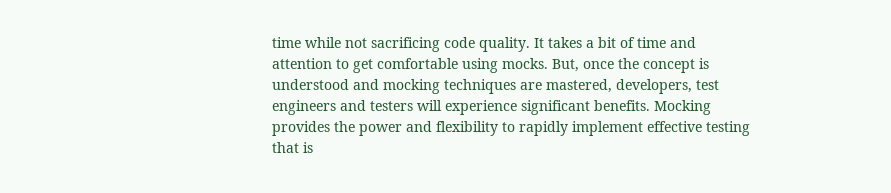time while not sacrificing code quality. It takes a bit of time and attention to get comfortable using mocks. But, once the concept is understood and mocking techniques are mastered, developers, test engineers and testers will experience significant benefits. Mocking provides the power and flexibility to rapidly implement effective testing that is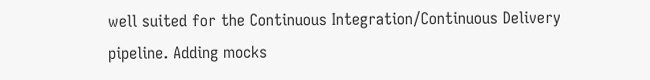well suited for the Continuous Integration/Continuous Delivery pipeline. Adding mocks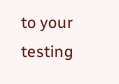to your testing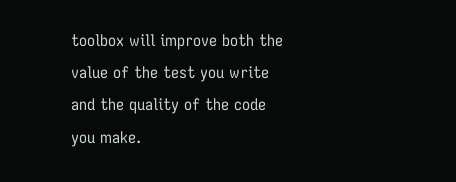toolbox will improve both the value of the test you write and the quality of the code you make.